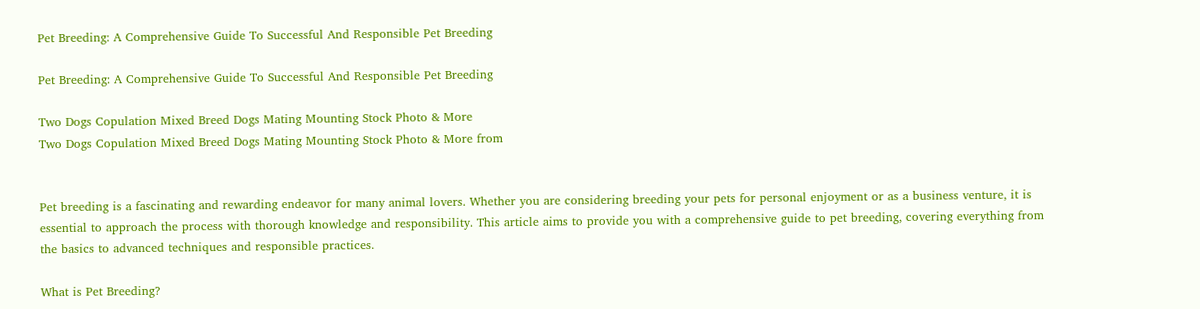Pet Breeding: A Comprehensive Guide To Successful And Responsible Pet Breeding

Pet Breeding: A Comprehensive Guide To Successful And Responsible Pet Breeding

Two Dogs Copulation Mixed Breed Dogs Mating Mounting Stock Photo & More
Two Dogs Copulation Mixed Breed Dogs Mating Mounting Stock Photo & More from


Pet breeding is a fascinating and rewarding endeavor for many animal lovers. Whether you are considering breeding your pets for personal enjoyment or as a business venture, it is essential to approach the process with thorough knowledge and responsibility. This article aims to provide you with a comprehensive guide to pet breeding, covering everything from the basics to advanced techniques and responsible practices.

What is Pet Breeding?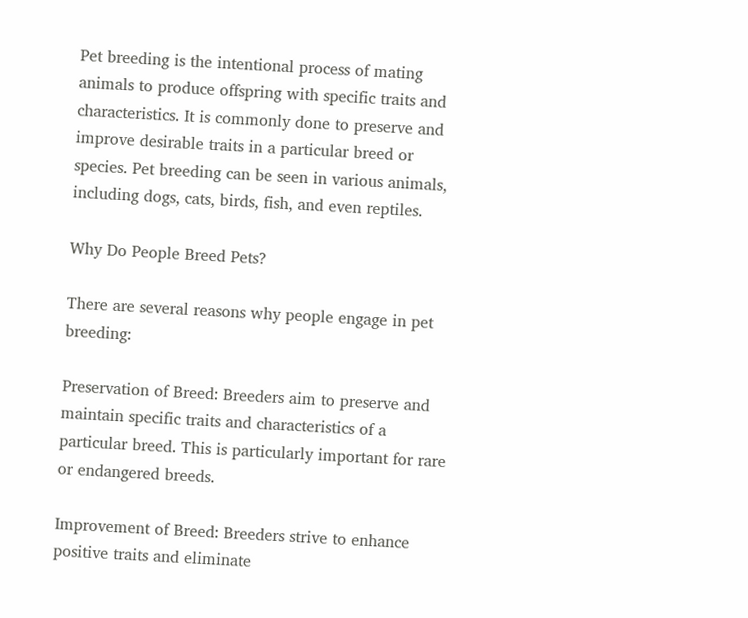Pet breeding is the intentional process of mating animals to produce offspring with specific traits and characteristics. It is commonly done to preserve and improve desirable traits in a particular breed or species. Pet breeding can be seen in various animals, including dogs, cats, birds, fish, and even reptiles.

Why Do People Breed Pets?

There are several reasons why people engage in pet breeding:

Preservation of Breed: Breeders aim to preserve and maintain specific traits and characteristics of a particular breed. This is particularly important for rare or endangered breeds.

Improvement of Breed: Breeders strive to enhance positive traits and eliminate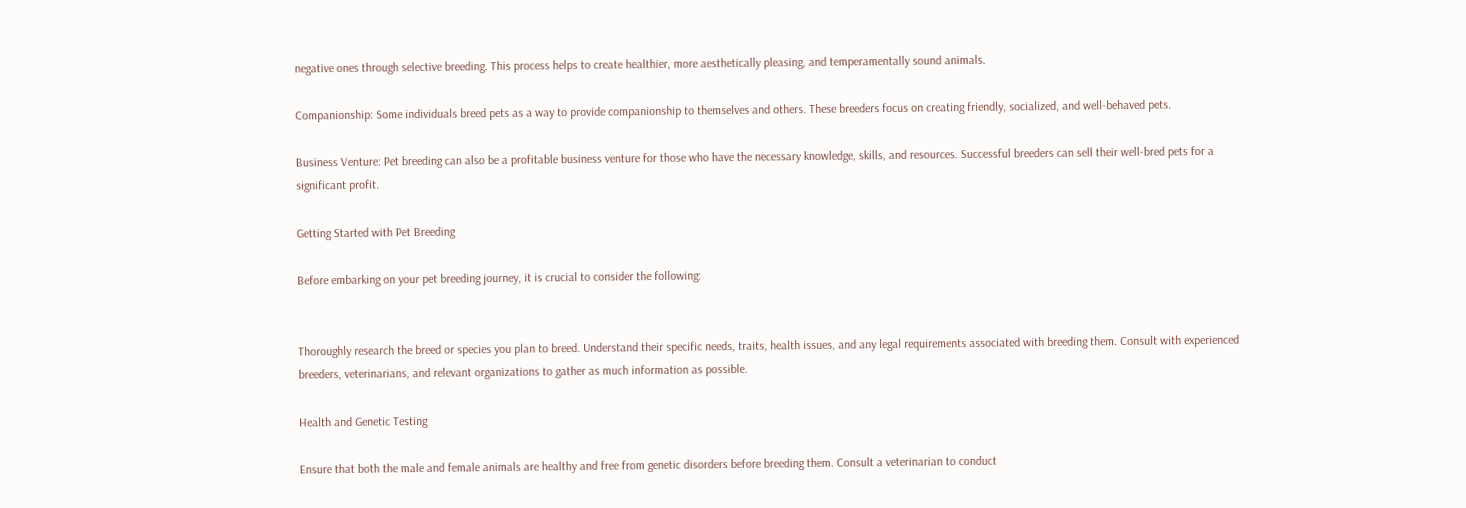negative ones through selective breeding. This process helps to create healthier, more aesthetically pleasing, and temperamentally sound animals.

Companionship: Some individuals breed pets as a way to provide companionship to themselves and others. These breeders focus on creating friendly, socialized, and well-behaved pets.

Business Venture: Pet breeding can also be a profitable business venture for those who have the necessary knowledge, skills, and resources. Successful breeders can sell their well-bred pets for a significant profit.

Getting Started with Pet Breeding

Before embarking on your pet breeding journey, it is crucial to consider the following:


Thoroughly research the breed or species you plan to breed. Understand their specific needs, traits, health issues, and any legal requirements associated with breeding them. Consult with experienced breeders, veterinarians, and relevant organizations to gather as much information as possible.

Health and Genetic Testing

Ensure that both the male and female animals are healthy and free from genetic disorders before breeding them. Consult a veterinarian to conduct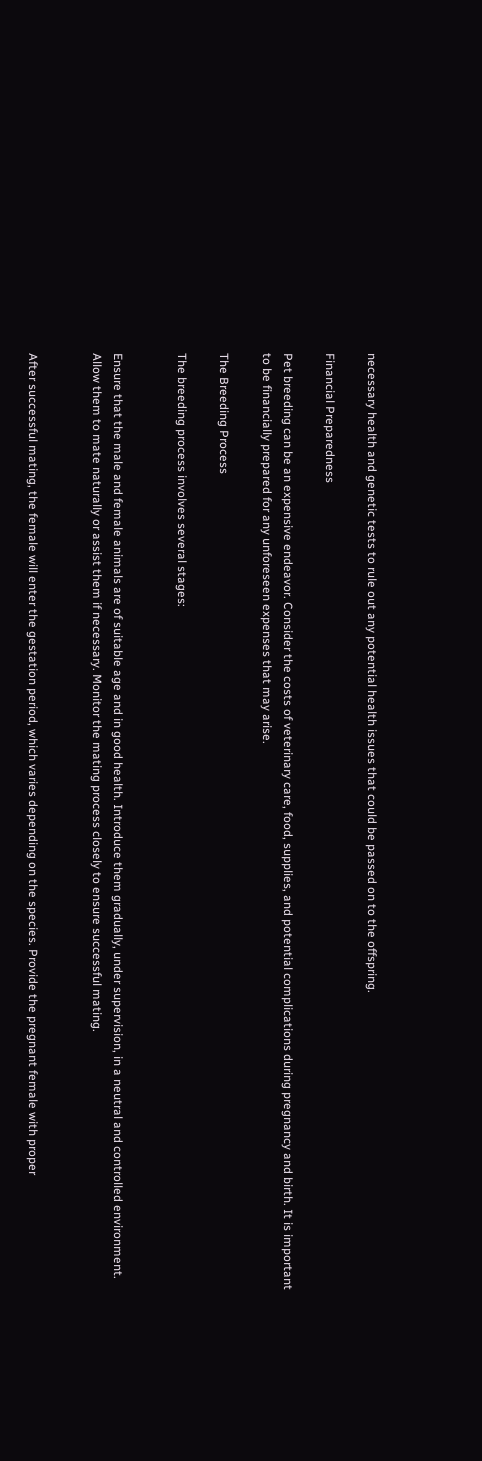necessary health and genetic tests to rule out any potential health issues that could be passed on to the offspring.

Financial Preparedness

Pet breeding can be an expensive endeavor. Consider the costs of veterinary care, food, supplies, and potential complications during pregnancy and birth. It is important to be financially prepared for any unforeseen expenses that may arise.

The Breeding Process

The breeding process involves several stages:


Ensure that the male and female animals are of suitable age and in good health. Introduce them gradually, under supervision, in a neutral and controlled environment. Allow them to mate naturally or assist them if necessary. Monitor the mating process closely to ensure successful mating.


After successful mating, the female will enter the gestation period, which varies depending on the species. Provide the pregnant female with proper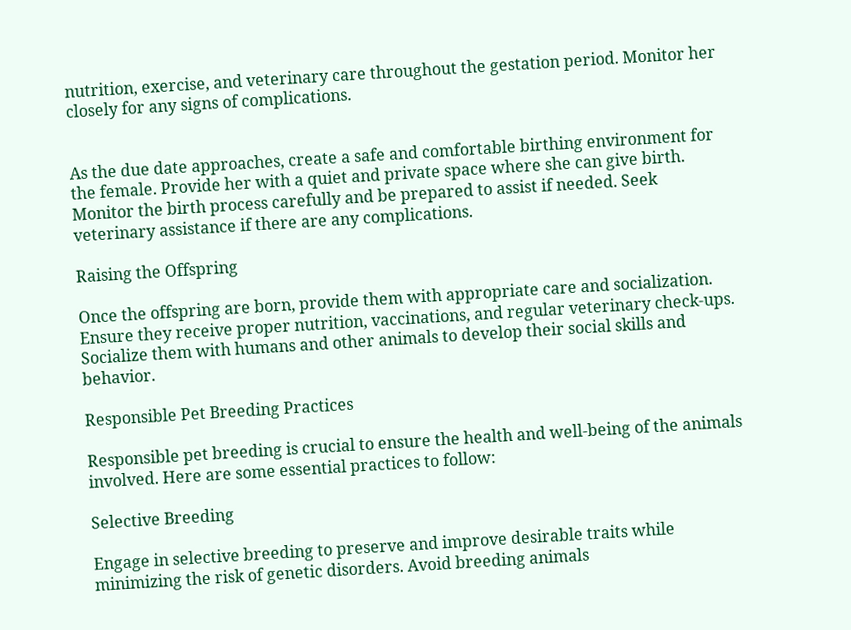nutrition, exercise, and veterinary care throughout the gestation period. Monitor her closely for any signs of complications.


As the due date approaches, create a safe and comfortable birthing environment for the female. Provide her with a quiet and private space where she can give birth. Monitor the birth process carefully and be prepared to assist if needed. Seek veterinary assistance if there are any complications.

Raising the Offspring

Once the offspring are born, provide them with appropriate care and socialization. Ensure they receive proper nutrition, vaccinations, and regular veterinary check-ups. Socialize them with humans and other animals to develop their social skills and behavior.

Responsible Pet Breeding Practices

Responsible pet breeding is crucial to ensure the health and well-being of the animals involved. Here are some essential practices to follow:

Selective Breeding

Engage in selective breeding to preserve and improve desirable traits while minimizing the risk of genetic disorders. Avoid breeding animals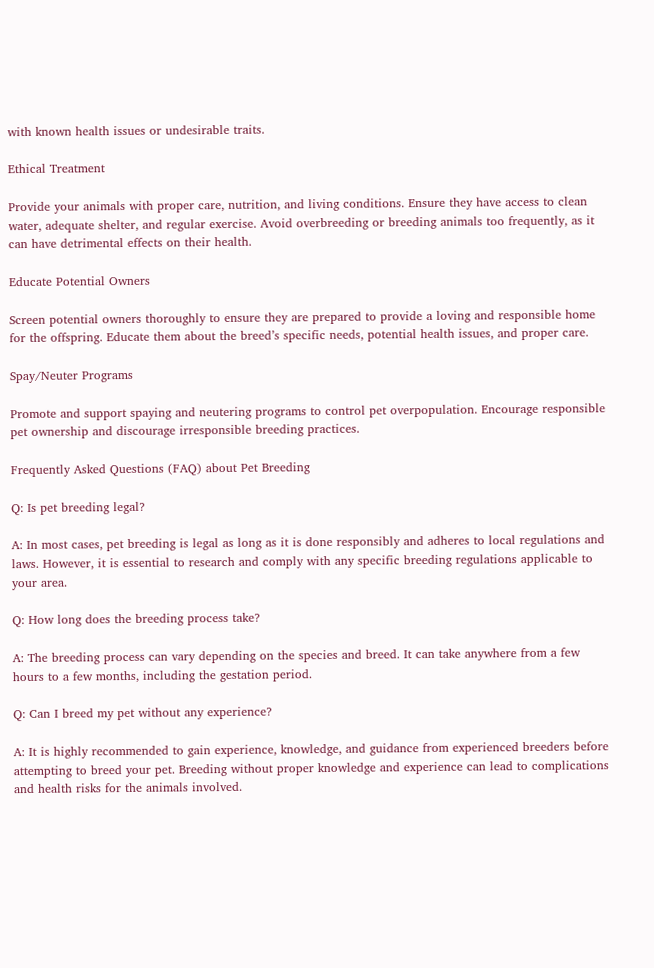with known health issues or undesirable traits.

Ethical Treatment

Provide your animals with proper care, nutrition, and living conditions. Ensure they have access to clean water, adequate shelter, and regular exercise. Avoid overbreeding or breeding animals too frequently, as it can have detrimental effects on their health.

Educate Potential Owners

Screen potential owners thoroughly to ensure they are prepared to provide a loving and responsible home for the offspring. Educate them about the breed’s specific needs, potential health issues, and proper care.

Spay/Neuter Programs

Promote and support spaying and neutering programs to control pet overpopulation. Encourage responsible pet ownership and discourage irresponsible breeding practices.

Frequently Asked Questions (FAQ) about Pet Breeding

Q: Is pet breeding legal?

A: In most cases, pet breeding is legal as long as it is done responsibly and adheres to local regulations and laws. However, it is essential to research and comply with any specific breeding regulations applicable to your area.

Q: How long does the breeding process take?

A: The breeding process can vary depending on the species and breed. It can take anywhere from a few hours to a few months, including the gestation period.

Q: Can I breed my pet without any experience?

A: It is highly recommended to gain experience, knowledge, and guidance from experienced breeders before attempting to breed your pet. Breeding without proper knowledge and experience can lead to complications and health risks for the animals involved.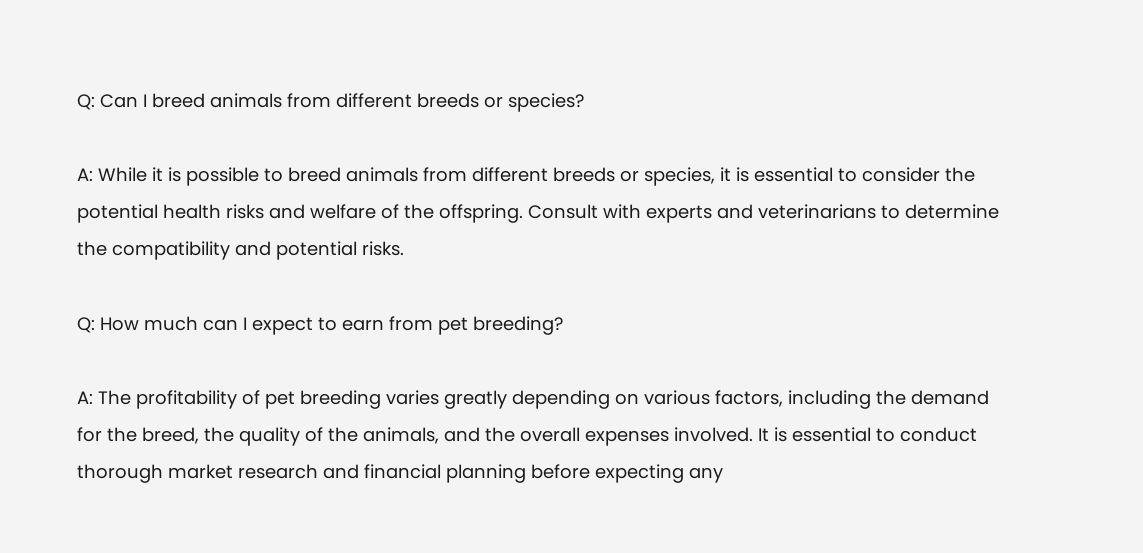Q: Can I breed animals from different breeds or species?

A: While it is possible to breed animals from different breeds or species, it is essential to consider the potential health risks and welfare of the offspring. Consult with experts and veterinarians to determine the compatibility and potential risks.

Q: How much can I expect to earn from pet breeding?

A: The profitability of pet breeding varies greatly depending on various factors, including the demand for the breed, the quality of the animals, and the overall expenses involved. It is essential to conduct thorough market research and financial planning before expecting any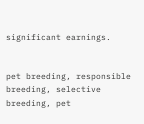significant earnings.


pet breeding, responsible breeding, selective breeding, pet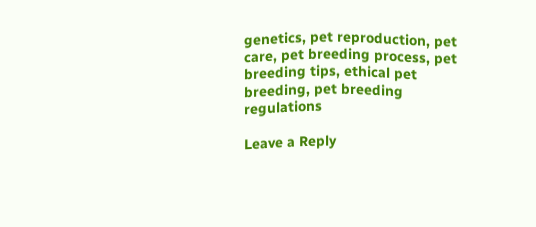genetics, pet reproduction, pet care, pet breeding process, pet breeding tips, ethical pet breeding, pet breeding regulations

Leave a Reply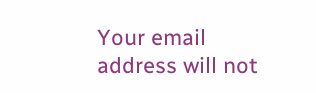Your email address will not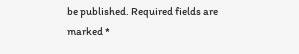be published. Required fields are marked *